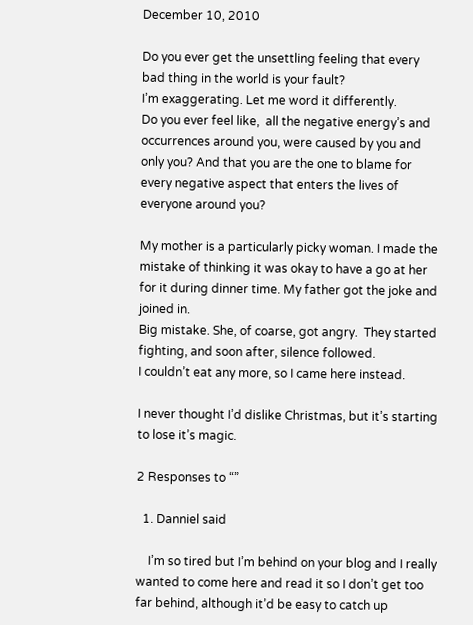December 10, 2010

Do you ever get the unsettling feeling that every bad thing in the world is your fault?
I’m exaggerating. Let me word it differently.
Do you ever feel like,  all the negative energy’s and occurrences around you, were caused by you and only you? And that you are the one to blame for every negative aspect that enters the lives of everyone around you?

My mother is a particularly picky woman. I made the mistake of thinking it was okay to have a go at her for it during dinner time. My father got the joke and joined in.
Big mistake. She, of coarse, got angry.  They started fighting, and soon after, silence followed.
I couldn’t eat any more, so I came here instead.

I never thought I’d dislike Christmas, but it’s starting to lose it’s magic.

2 Responses to “”

  1. Danniel said

    I’m so tired but I’m behind on your blog and I really wanted to come here and read it so I don’t get too far behind, although it’d be easy to catch up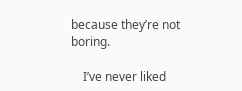because they’re not boring.

    I’ve never liked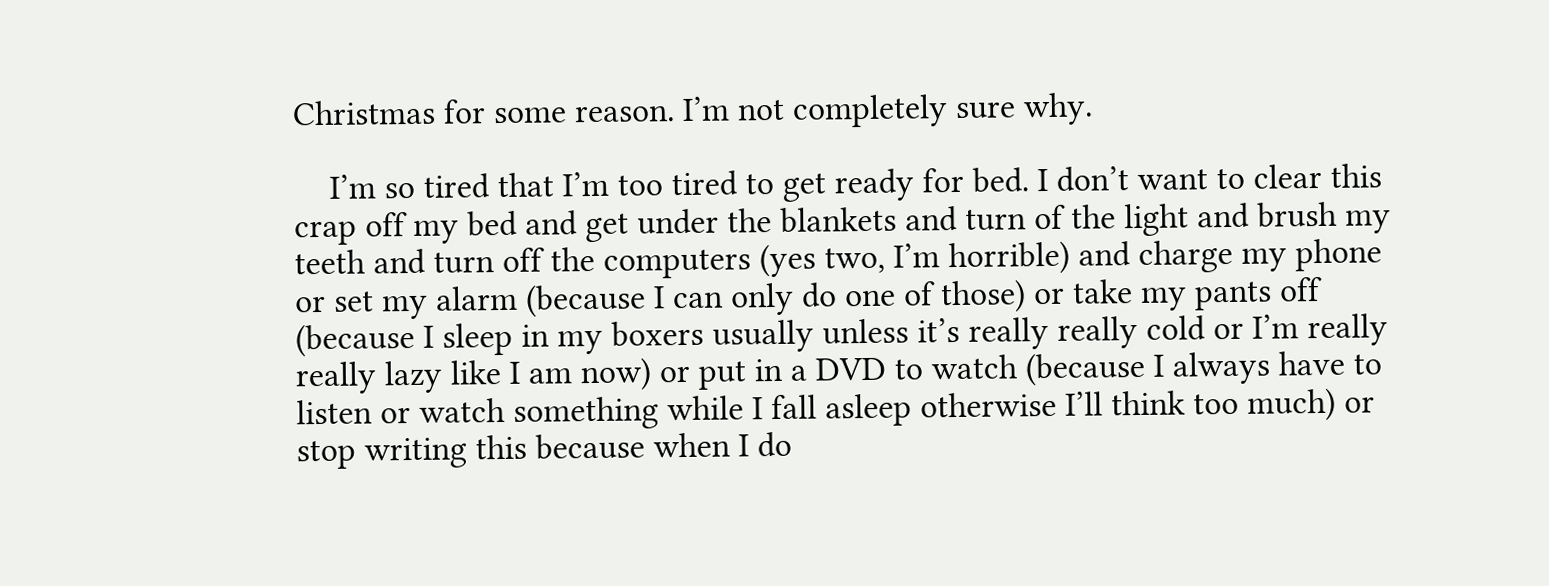Christmas for some reason. I’m not completely sure why.

    I’m so tired that I’m too tired to get ready for bed. I don’t want to clear this crap off my bed and get under the blankets and turn of the light and brush my teeth and turn off the computers (yes two, I’m horrible) and charge my phone or set my alarm (because I can only do one of those) or take my pants off (because I sleep in my boxers usually unless it’s really really cold or I’m really really lazy like I am now) or put in a DVD to watch (because I always have to listen or watch something while I fall asleep otherwise I’ll think too much) or stop writing this because when I do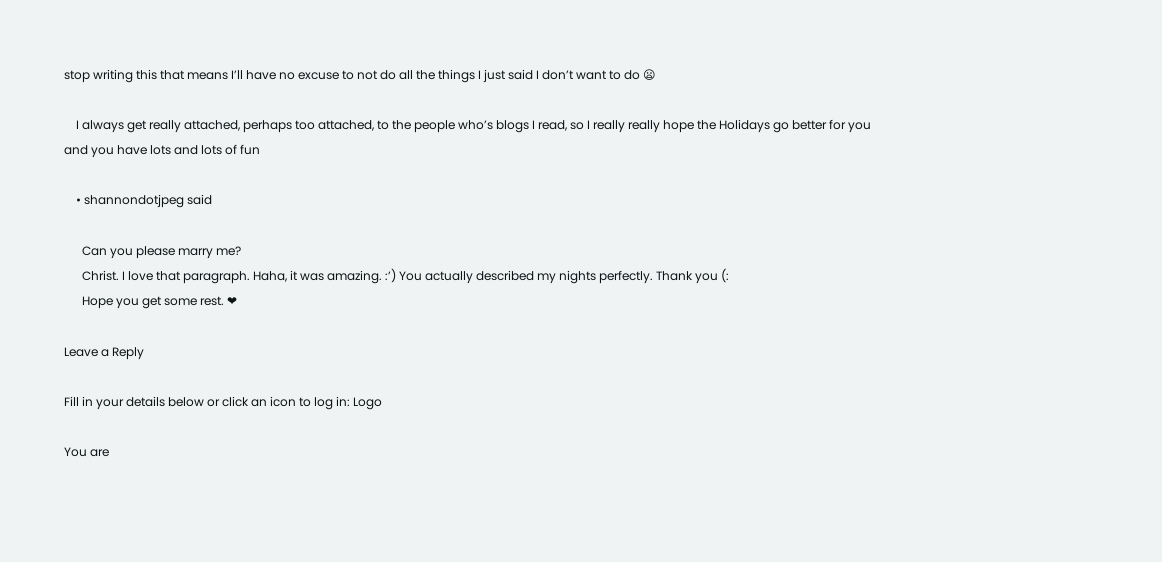stop writing this that means I’ll have no excuse to not do all the things I just said I don’t want to do 😦

    I always get really attached, perhaps too attached, to the people who’s blogs I read, so I really really hope the Holidays go better for you and you have lots and lots of fun

    • shannondotjpeg said

      Can you please marry me?
      Christ. I love that paragraph. Haha, it was amazing. :’) You actually described my nights perfectly. Thank you (:
      Hope you get some rest. ❤

Leave a Reply

Fill in your details below or click an icon to log in: Logo

You are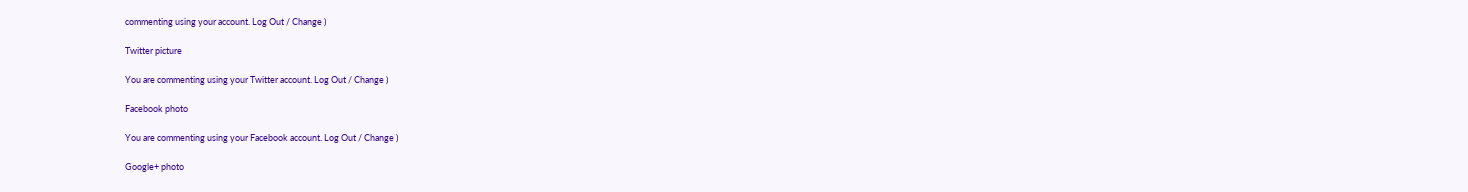commenting using your account. Log Out / Change )

Twitter picture

You are commenting using your Twitter account. Log Out / Change )

Facebook photo

You are commenting using your Facebook account. Log Out / Change )

Google+ photo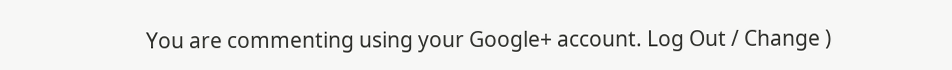You are commenting using your Google+ account. Log Out / Change )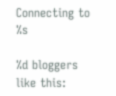Connecting to %s

%d bloggers like this: